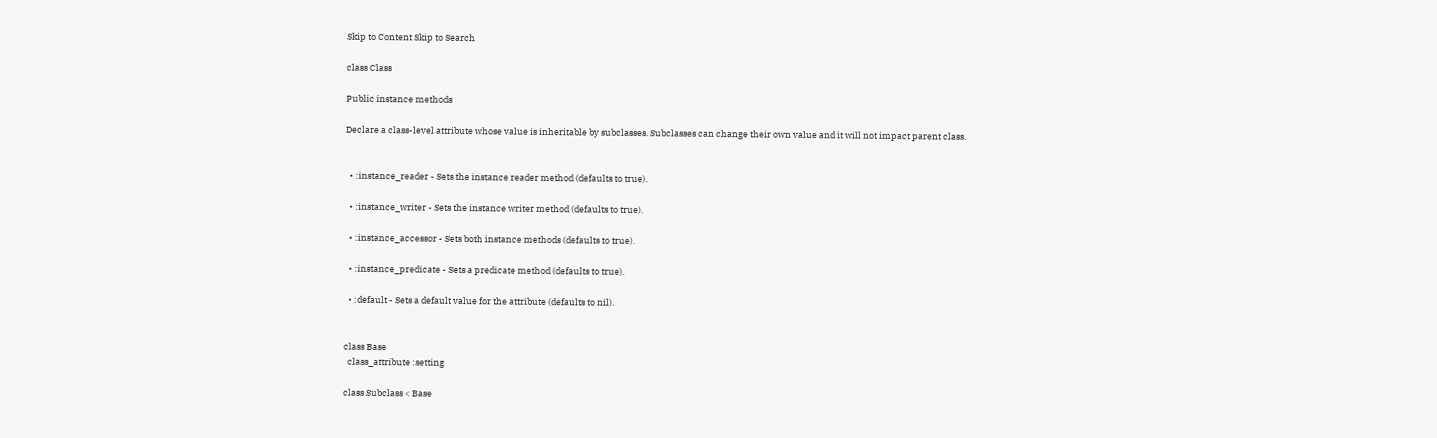Skip to Content Skip to Search

class Class

Public instance methods

Declare a class-level attribute whose value is inheritable by subclasses. Subclasses can change their own value and it will not impact parent class.


  • :instance_reader - Sets the instance reader method (defaults to true).

  • :instance_writer - Sets the instance writer method (defaults to true).

  • :instance_accessor - Sets both instance methods (defaults to true).

  • :instance_predicate - Sets a predicate method (defaults to true).

  • :default - Sets a default value for the attribute (defaults to nil).


class Base
  class_attribute :setting

class Subclass < Base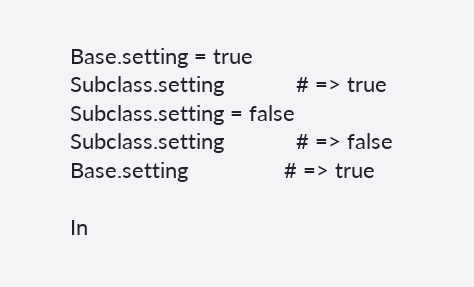Base.setting = true
Subclass.setting            # => true
Subclass.setting = false
Subclass.setting            # => false
Base.setting                # => true

In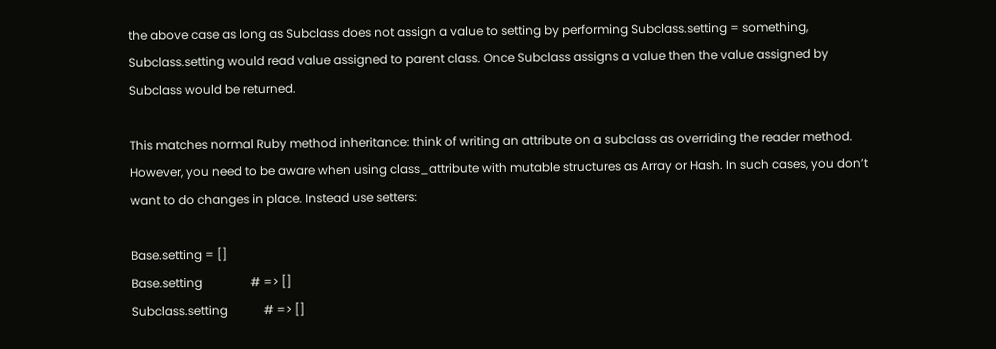the above case as long as Subclass does not assign a value to setting by performing Subclass.setting = something, Subclass.setting would read value assigned to parent class. Once Subclass assigns a value then the value assigned by Subclass would be returned.

This matches normal Ruby method inheritance: think of writing an attribute on a subclass as overriding the reader method. However, you need to be aware when using class_attribute with mutable structures as Array or Hash. In such cases, you don’t want to do changes in place. Instead use setters:

Base.setting = []
Base.setting                # => []
Subclass.setting            # => []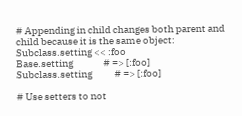# Appending in child changes both parent and child because it is the same object:
Subclass.setting << :foo
Base.setting               # => [:foo]
Subclass.setting           # => [:foo]

# Use setters to not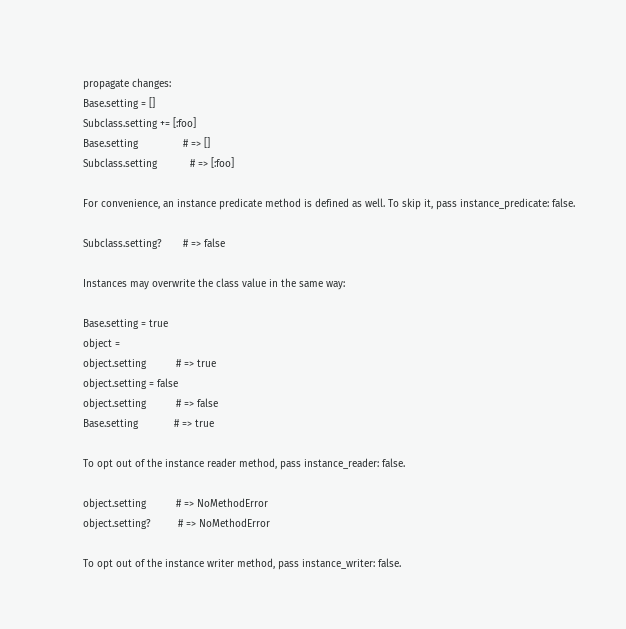propagate changes:
Base.setting = []
Subclass.setting += [:foo]
Base.setting               # => []
Subclass.setting           # => [:foo]

For convenience, an instance predicate method is defined as well. To skip it, pass instance_predicate: false.

Subclass.setting?       # => false

Instances may overwrite the class value in the same way:

Base.setting = true
object =
object.setting          # => true
object.setting = false
object.setting          # => false
Base.setting            # => true

To opt out of the instance reader method, pass instance_reader: false.

object.setting          # => NoMethodError
object.setting?         # => NoMethodError

To opt out of the instance writer method, pass instance_writer: false.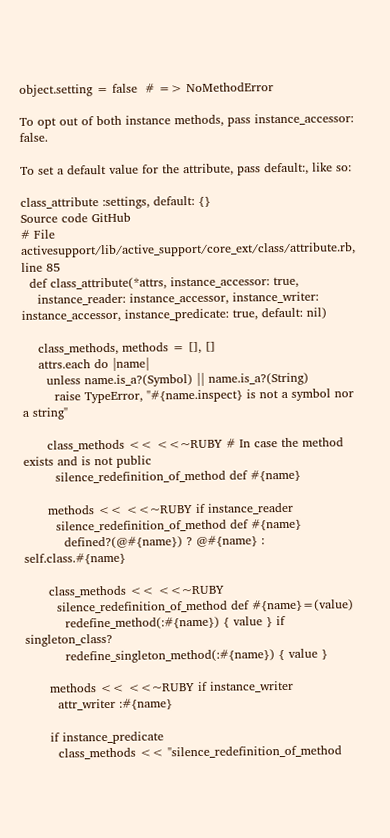object.setting = false  # => NoMethodError

To opt out of both instance methods, pass instance_accessor: false.

To set a default value for the attribute, pass default:, like so:

class_attribute :settings, default: {}
Source code GitHub
# File activesupport/lib/active_support/core_ext/class/attribute.rb, line 85
  def class_attribute(*attrs, instance_accessor: true,
    instance_reader: instance_accessor, instance_writer: instance_accessor, instance_predicate: true, default: nil)

    class_methods, methods = [], []
    attrs.each do |name|
      unless name.is_a?(Symbol) || name.is_a?(String)
        raise TypeError, "#{name.inspect} is not a symbol nor a string"

      class_methods << <<~RUBY # In case the method exists and is not public
        silence_redefinition_of_method def #{name}

      methods << <<~RUBY if instance_reader
        silence_redefinition_of_method def #{name}
          defined?(@#{name}) ? @#{name} : self.class.#{name}

      class_methods << <<~RUBY
        silence_redefinition_of_method def #{name}=(value)
          redefine_method(:#{name}) { value } if singleton_class?
          redefine_singleton_method(:#{name}) { value }

      methods << <<~RUBY if instance_writer
        attr_writer :#{name}

      if instance_predicate
        class_methods << "silence_redefinition_of_method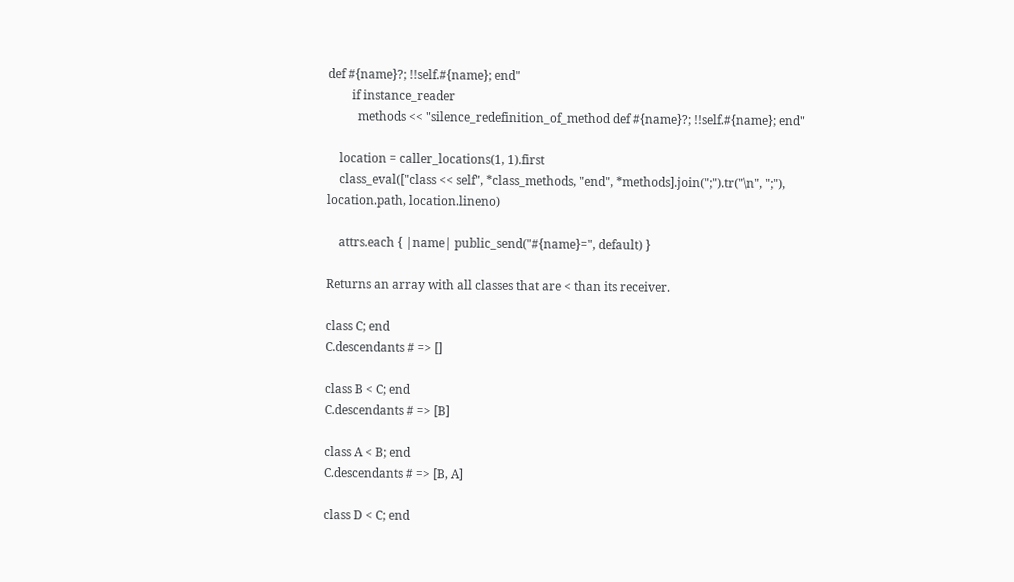def #{name}?; !!self.#{name}; end"
        if instance_reader
          methods << "silence_redefinition_of_method def #{name}?; !!self.#{name}; end"

    location = caller_locations(1, 1).first
    class_eval(["class << self", *class_methods, "end", *methods].join(";").tr("\n", ";"), location.path, location.lineno)

    attrs.each { |name| public_send("#{name}=", default) }

Returns an array with all classes that are < than its receiver.

class C; end
C.descendants # => []

class B < C; end
C.descendants # => [B]

class A < B; end
C.descendants # => [B, A]

class D < C; end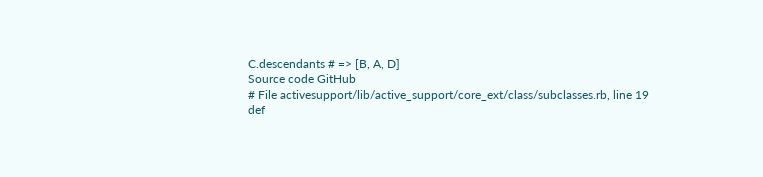C.descendants # => [B, A, D]
Source code GitHub
# File activesupport/lib/active_support/core_ext/class/subclasses.rb, line 19
def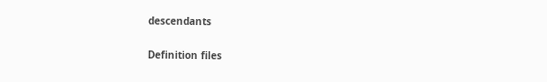descendants

Definition files